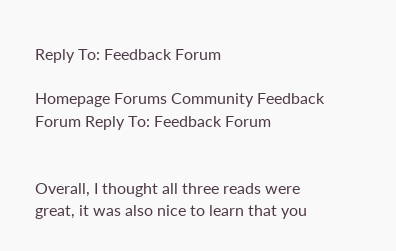Reply To: Feedback Forum

Homepage Forums Community Feedback Forum Reply To: Feedback Forum


Overall, I thought all three reads were great, it was also nice to learn that you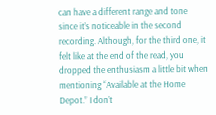can have a different range and tone since it’s noticeable in the second recording. Although, for the third one, it felt like at the end of the read, you dropped the enthusiasm a little bit when mentioning “Available at the Home Depot.” I don’t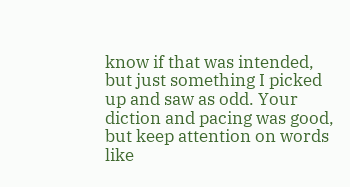know if that was intended, but just something I picked up and saw as odd. Your diction and pacing was good, but keep attention on words like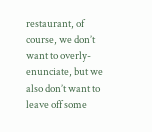restaurant, of course, we don’t want to overly-enunciate, but we also don’t want to leave off some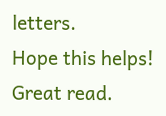letters.
Hope this helps! Great read.